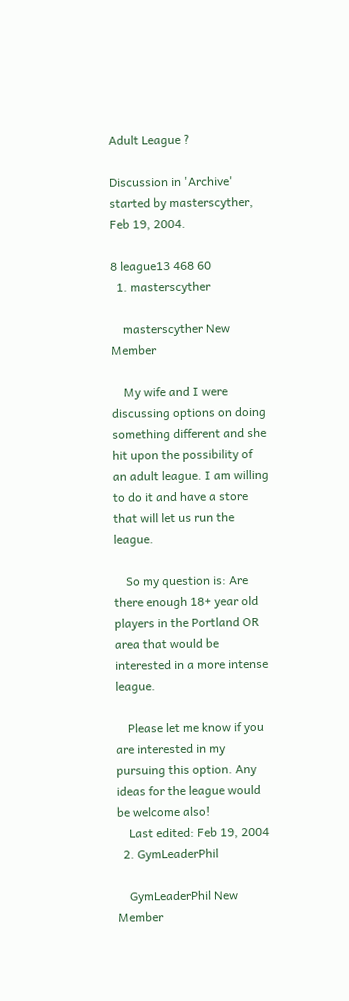Adult League ?

Discussion in 'Archive' started by masterscyther, Feb 19, 2004.

8 league13 468 60
  1. masterscyther

    masterscyther New Member

    My wife and I were discussing options on doing something different and she hit upon the possibility of an adult league. I am willing to do it and have a store that will let us run the league.

    So my question is: Are there enough 18+ year old players in the Portland OR area that would be interested in a more intense league.

    Please let me know if you are interested in my pursuing this option. Any ideas for the league would be welcome also!
    Last edited: Feb 19, 2004
  2. GymLeaderPhil

    GymLeaderPhil New Member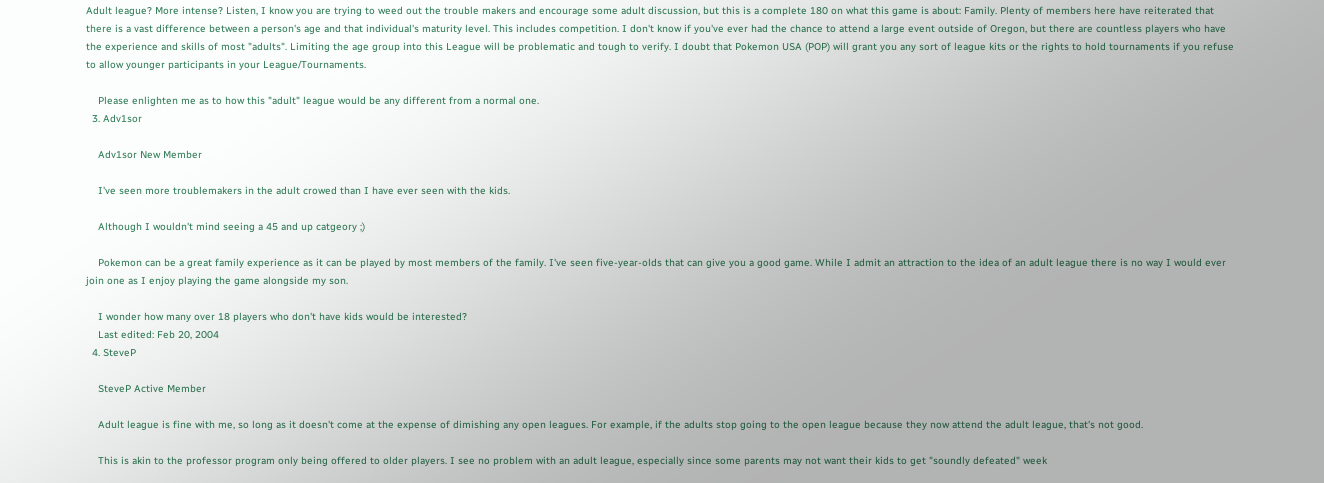Adult league? More intense? Listen, I know you are trying to weed out the trouble makers and encourage some adult discussion, but this is a complete 180 on what this game is about: Family. Plenty of members here have reiterated that there is a vast difference between a person's age and that individual's maturity level. This includes competition. I don't know if you've ever had the chance to attend a large event outside of Oregon, but there are countless players who have the experience and skills of most "adults". Limiting the age group into this League will be problematic and tough to verify. I doubt that Pokemon USA (POP) will grant you any sort of league kits or the rights to hold tournaments if you refuse to allow younger participants in your League/Tournaments.

    Please enlighten me as to how this "adult" league would be any different from a normal one.
  3. Adv1sor

    Adv1sor New Member

    I've seen more troublemakers in the adult crowed than I have ever seen with the kids.

    Although I wouldn't mind seeing a 45 and up catgeory ;)

    Pokemon can be a great family experience as it can be played by most members of the family. I've seen five-year-olds that can give you a good game. While I admit an attraction to the idea of an adult league there is no way I would ever join one as I enjoy playing the game alongside my son.

    I wonder how many over 18 players who don't have kids would be interested?
    Last edited: Feb 20, 2004
  4. SteveP

    SteveP Active Member

    Adult league is fine with me, so long as it doesn't come at the expense of dimishing any open leagues. For example, if the adults stop going to the open league because they now attend the adult league, that's not good.

    This is akin to the professor program only being offered to older players. I see no problem with an adult league, especially since some parents may not want their kids to get "soundly defeated" week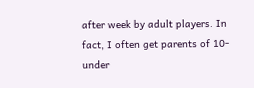after week by adult players. In fact, I often get parents of 10-under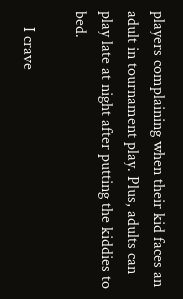players complaining when their kid faces an adult in tournament play. Plus, adults can play late at night after putting the kiddies to bed.

    I crave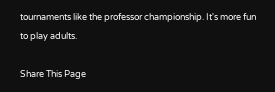tournaments like the professor championship. It's more fun to play adults.

Share This Page